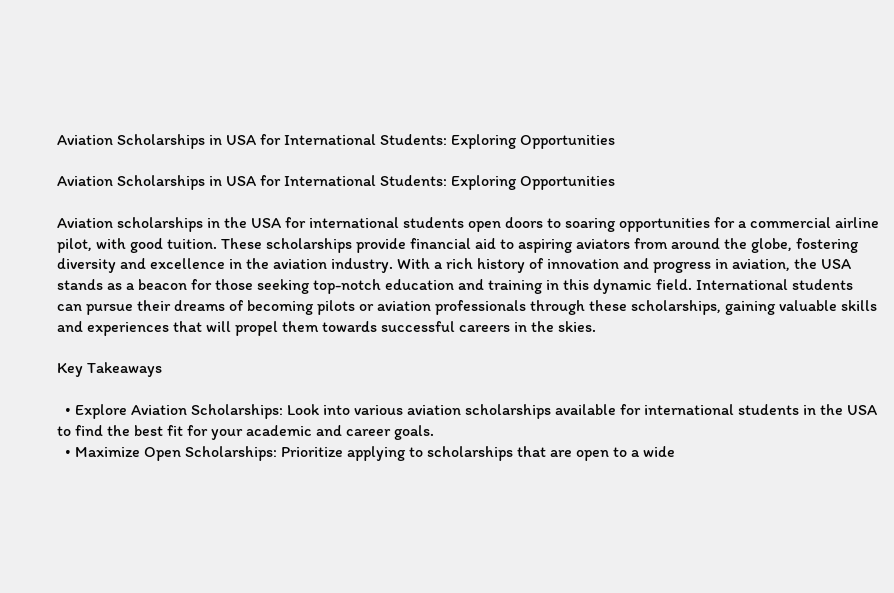Aviation Scholarships in USA for International Students: Exploring Opportunities

Aviation Scholarships in USA for International Students: Exploring Opportunities

Aviation scholarships in the USA for international students open doors to soaring opportunities for a commercial airline pilot, with good tuition. These scholarships provide financial aid to aspiring aviators from around the globe, fostering diversity and excellence in the aviation industry. With a rich history of innovation and progress in aviation, the USA stands as a beacon for those seeking top-notch education and training in this dynamic field. International students can pursue their dreams of becoming pilots or aviation professionals through these scholarships, gaining valuable skills and experiences that will propel them towards successful careers in the skies.

Key Takeaways

  • Explore Aviation Scholarships: Look into various aviation scholarships available for international students in the USA to find the best fit for your academic and career goals.
  • Maximize Open Scholarships: Prioritize applying to scholarships that are open to a wide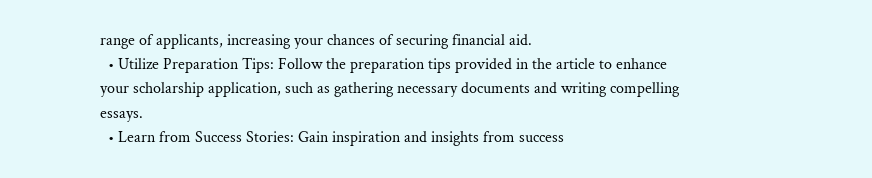range of applicants, increasing your chances of securing financial aid.
  • Utilize Preparation Tips: Follow the preparation tips provided in the article to enhance your scholarship application, such as gathering necessary documents and writing compelling essays.
  • Learn from Success Stories: Gain inspiration and insights from success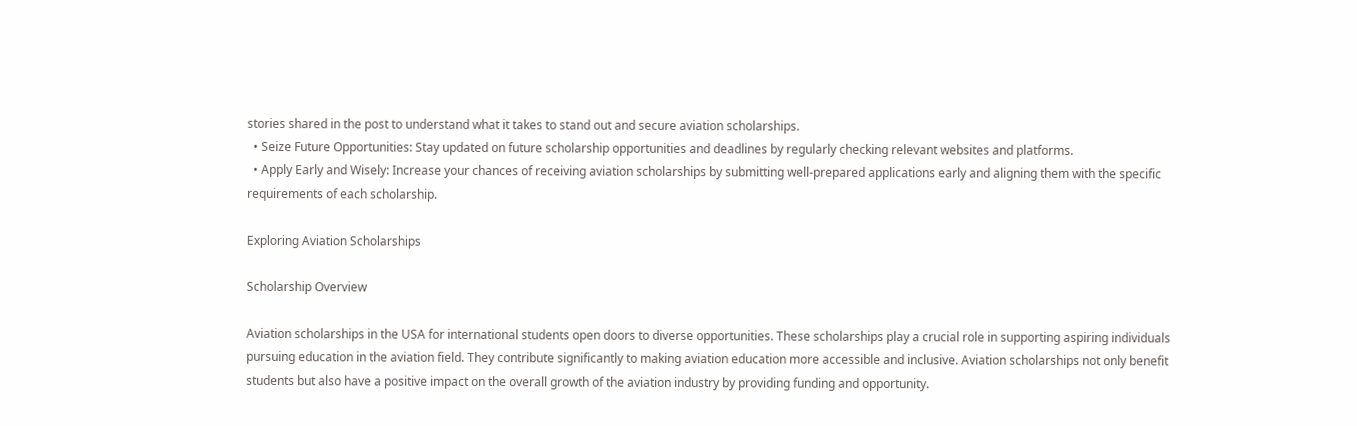stories shared in the post to understand what it takes to stand out and secure aviation scholarships.
  • Seize Future Opportunities: Stay updated on future scholarship opportunities and deadlines by regularly checking relevant websites and platforms.
  • Apply Early and Wisely: Increase your chances of receiving aviation scholarships by submitting well-prepared applications early and aligning them with the specific requirements of each scholarship.

Exploring Aviation Scholarships

Scholarship Overview

Aviation scholarships in the USA for international students open doors to diverse opportunities. These scholarships play a crucial role in supporting aspiring individuals pursuing education in the aviation field. They contribute significantly to making aviation education more accessible and inclusive. Aviation scholarships not only benefit students but also have a positive impact on the overall growth of the aviation industry by providing funding and opportunity.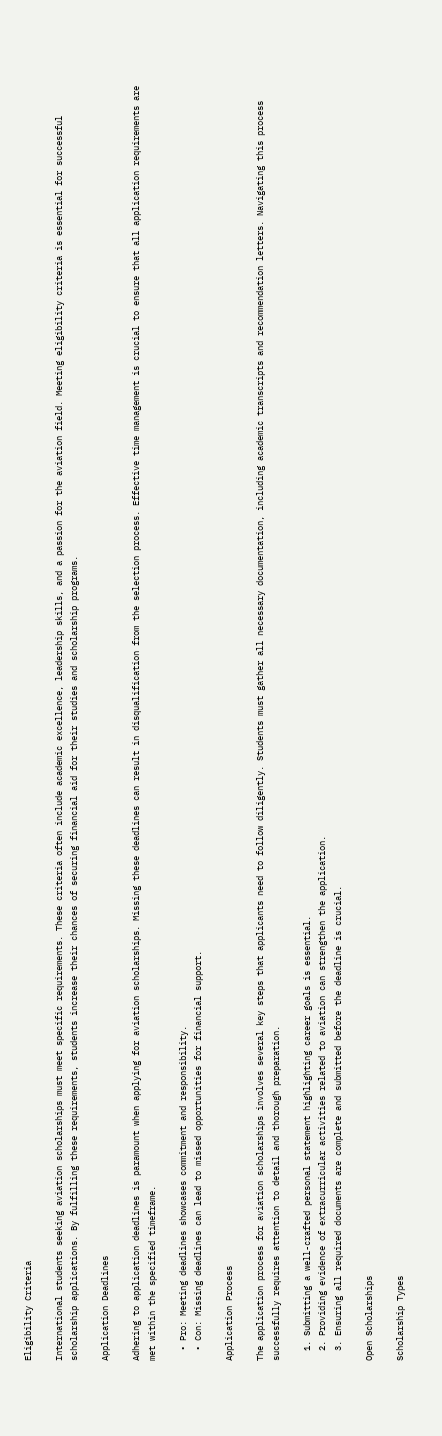Eligibility Criteria

International students seeking aviation scholarships must meet specific requirements. These criteria often include academic excellence, leadership skills, and a passion for the aviation field. Meeting eligibility criteria is essential for successful scholarship applications. By fulfilling these requirements, students increase their chances of securing financial aid for their studies and scholarship programs.

Application Deadlines

Adhering to application deadlines is paramount when applying for aviation scholarships. Missing these deadlines can result in disqualification from the selection process. Effective time management is crucial to ensure that all application requirements are met within the specified timeframe.

  • Pro: Meeting deadlines showcases commitment and responsibility.
  • Con: Missing deadlines can lead to missed opportunities for financial support.

Application Process

The application process for aviation scholarships involves several key steps that applicants need to follow diligently. Students must gather all necessary documentation, including academic transcripts and recommendation letters. Navigating this process successfully requires attention to detail and thorough preparation.

  1. Submitting a well-crafted personal statement highlighting career goals is essential.
  2. Providing evidence of extracurricular activities related to aviation can strengthen the application.
  3. Ensuring all required documents are complete and submitted before the deadline is crucial.

Open Scholarships

Scholarship Types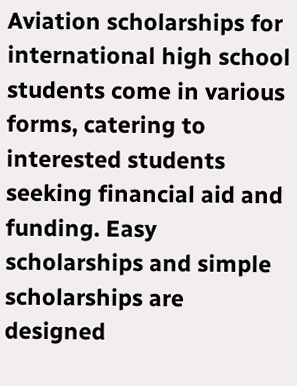Aviation scholarships for international high school students come in various forms, catering to interested students seeking financial aid and funding. Easy scholarships and simple scholarships are designed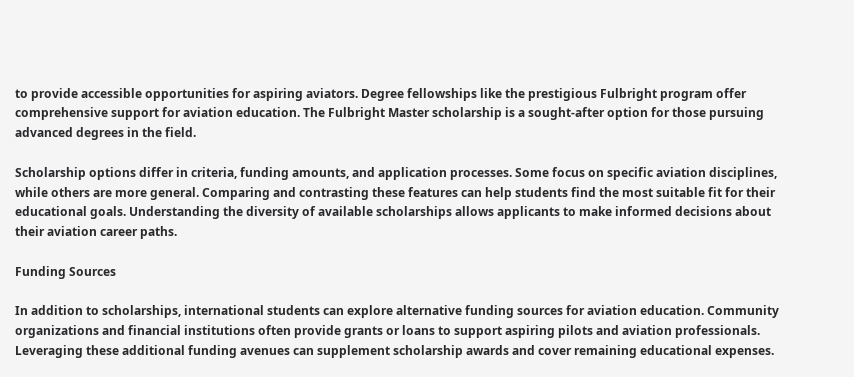to provide accessible opportunities for aspiring aviators. Degree fellowships like the prestigious Fulbright program offer comprehensive support for aviation education. The Fulbright Master scholarship is a sought-after option for those pursuing advanced degrees in the field.

Scholarship options differ in criteria, funding amounts, and application processes. Some focus on specific aviation disciplines, while others are more general. Comparing and contrasting these features can help students find the most suitable fit for their educational goals. Understanding the diversity of available scholarships allows applicants to make informed decisions about their aviation career paths.

Funding Sources

In addition to scholarships, international students can explore alternative funding sources for aviation education. Community organizations and financial institutions often provide grants or loans to support aspiring pilots and aviation professionals. Leveraging these additional funding avenues can supplement scholarship awards and cover remaining educational expenses.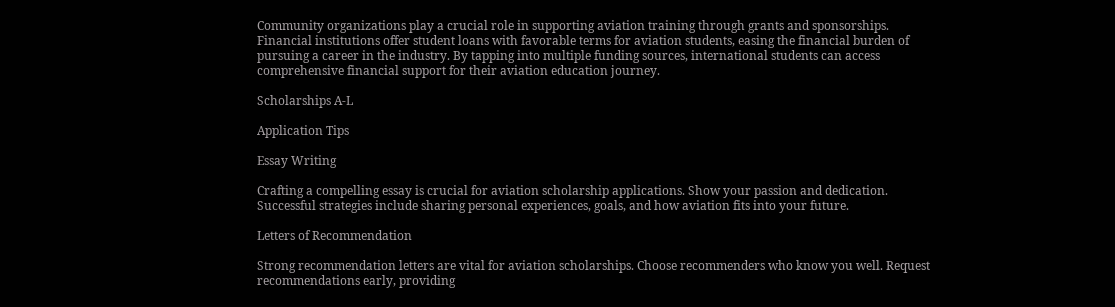Community organizations play a crucial role in supporting aviation training through grants and sponsorships. Financial institutions offer student loans with favorable terms for aviation students, easing the financial burden of pursuing a career in the industry. By tapping into multiple funding sources, international students can access comprehensive financial support for their aviation education journey.

Scholarships A-L

Application Tips

Essay Writing

Crafting a compelling essay is crucial for aviation scholarship applications. Show your passion and dedication. Successful strategies include sharing personal experiences, goals, and how aviation fits into your future.

Letters of Recommendation

Strong recommendation letters are vital for aviation scholarships. Choose recommenders who know you well. Request recommendations early, providing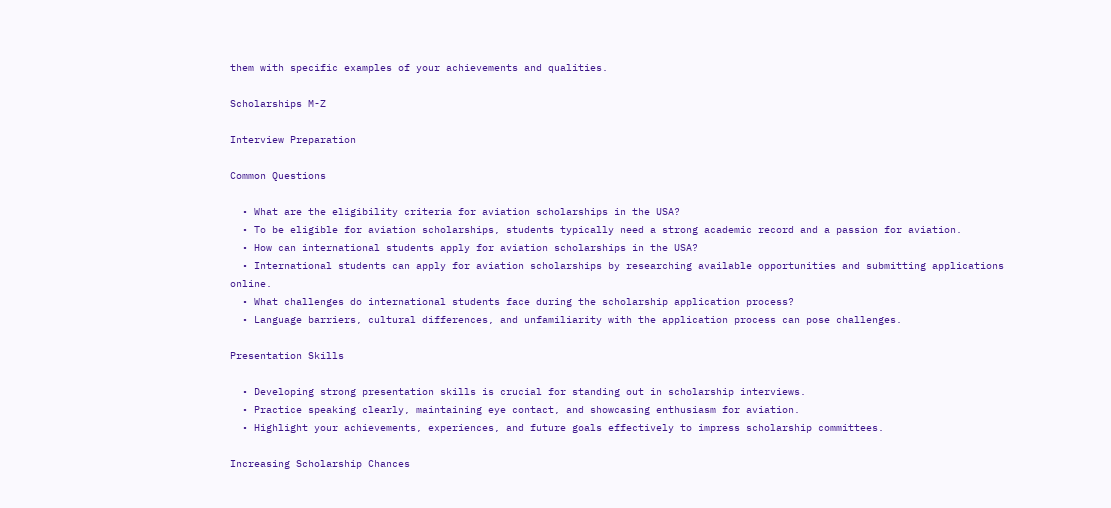them with specific examples of your achievements and qualities.

Scholarships M-Z

Interview Preparation

Common Questions

  • What are the eligibility criteria for aviation scholarships in the USA?
  • To be eligible for aviation scholarships, students typically need a strong academic record and a passion for aviation.
  • How can international students apply for aviation scholarships in the USA?
  • International students can apply for aviation scholarships by researching available opportunities and submitting applications online.
  • What challenges do international students face during the scholarship application process?
  • Language barriers, cultural differences, and unfamiliarity with the application process can pose challenges.

Presentation Skills

  • Developing strong presentation skills is crucial for standing out in scholarship interviews.
  • Practice speaking clearly, maintaining eye contact, and showcasing enthusiasm for aviation.
  • Highlight your achievements, experiences, and future goals effectively to impress scholarship committees.

Increasing Scholarship Chances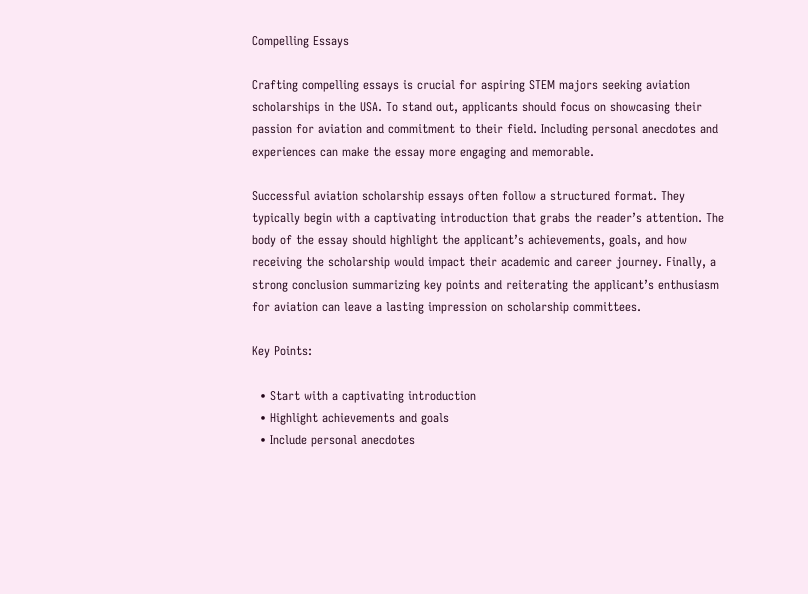Compelling Essays

Crafting compelling essays is crucial for aspiring STEM majors seeking aviation scholarships in the USA. To stand out, applicants should focus on showcasing their passion for aviation and commitment to their field. Including personal anecdotes and experiences can make the essay more engaging and memorable.

Successful aviation scholarship essays often follow a structured format. They typically begin with a captivating introduction that grabs the reader’s attention. The body of the essay should highlight the applicant’s achievements, goals, and how receiving the scholarship would impact their academic and career journey. Finally, a strong conclusion summarizing key points and reiterating the applicant’s enthusiasm for aviation can leave a lasting impression on scholarship committees.

Key Points:

  • Start with a captivating introduction
  • Highlight achievements and goals
  • Include personal anecdotes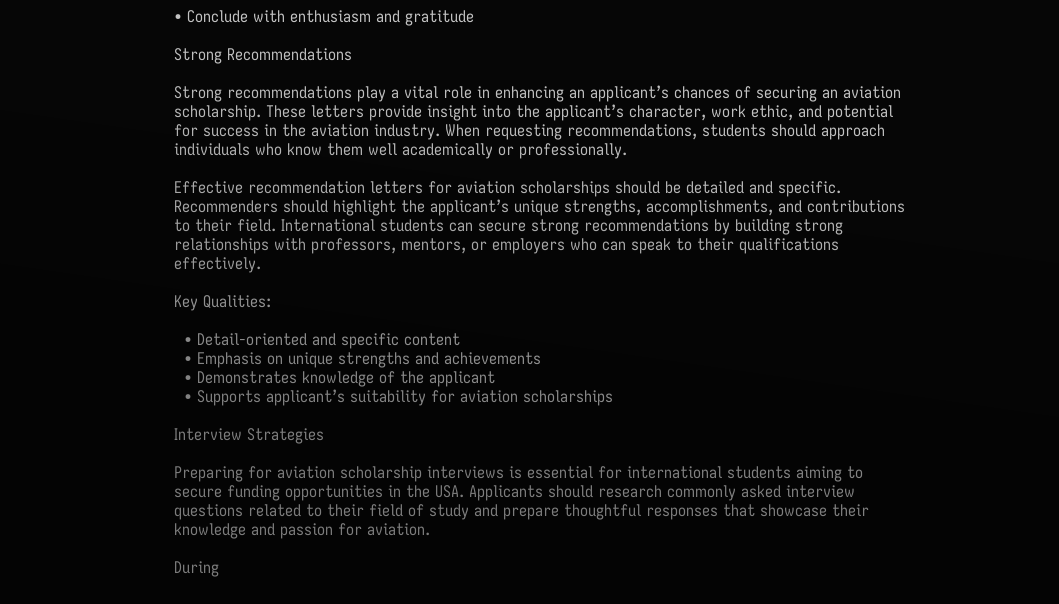• Conclude with enthusiasm and gratitude

Strong Recommendations

Strong recommendations play a vital role in enhancing an applicant’s chances of securing an aviation scholarship. These letters provide insight into the applicant’s character, work ethic, and potential for success in the aviation industry. When requesting recommendations, students should approach individuals who know them well academically or professionally.

Effective recommendation letters for aviation scholarships should be detailed and specific. Recommenders should highlight the applicant’s unique strengths, accomplishments, and contributions to their field. International students can secure strong recommendations by building strong relationships with professors, mentors, or employers who can speak to their qualifications effectively.

Key Qualities:

  • Detail-oriented and specific content
  • Emphasis on unique strengths and achievements
  • Demonstrates knowledge of the applicant
  • Supports applicant’s suitability for aviation scholarships

Interview Strategies

Preparing for aviation scholarship interviews is essential for international students aiming to secure funding opportunities in the USA. Applicants should research commonly asked interview questions related to their field of study and prepare thoughtful responses that showcase their knowledge and passion for aviation.

During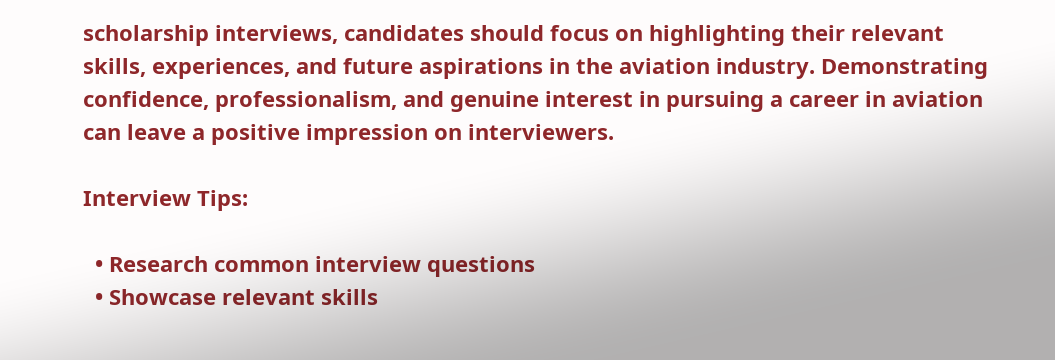scholarship interviews, candidates should focus on highlighting their relevant skills, experiences, and future aspirations in the aviation industry. Demonstrating confidence, professionalism, and genuine interest in pursuing a career in aviation can leave a positive impression on interviewers.

Interview Tips:

  • Research common interview questions
  • Showcase relevant skills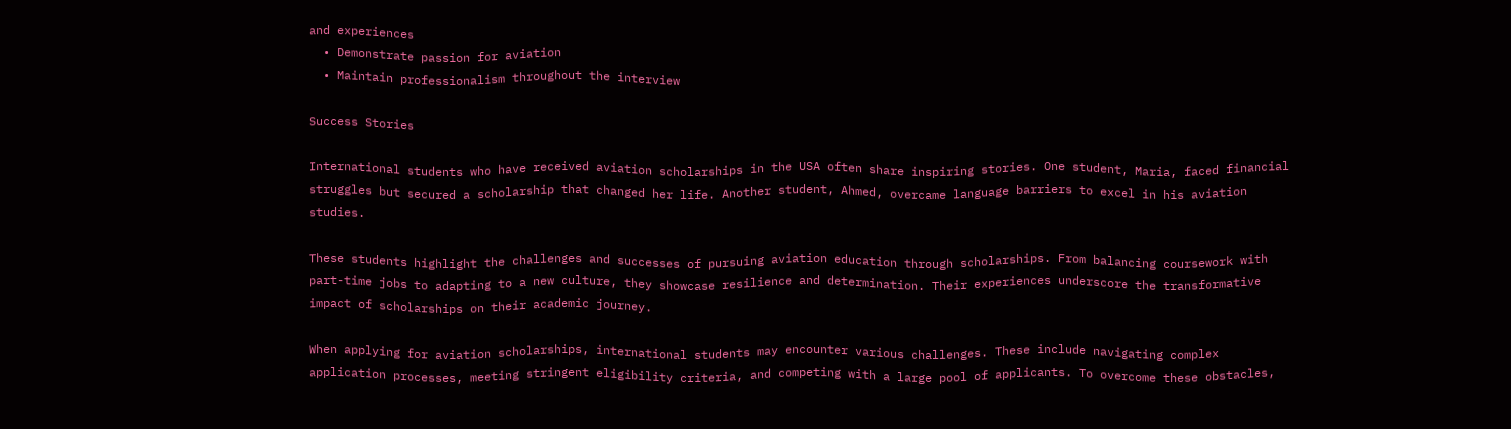and experiences
  • Demonstrate passion for aviation
  • Maintain professionalism throughout the interview

Success Stories

International students who have received aviation scholarships in the USA often share inspiring stories. One student, Maria, faced financial struggles but secured a scholarship that changed her life. Another student, Ahmed, overcame language barriers to excel in his aviation studies.

These students highlight the challenges and successes of pursuing aviation education through scholarships. From balancing coursework with part-time jobs to adapting to a new culture, they showcase resilience and determination. Their experiences underscore the transformative impact of scholarships on their academic journey.

When applying for aviation scholarships, international students may encounter various challenges. These include navigating complex application processes, meeting stringent eligibility criteria, and competing with a large pool of applicants. To overcome these obstacles,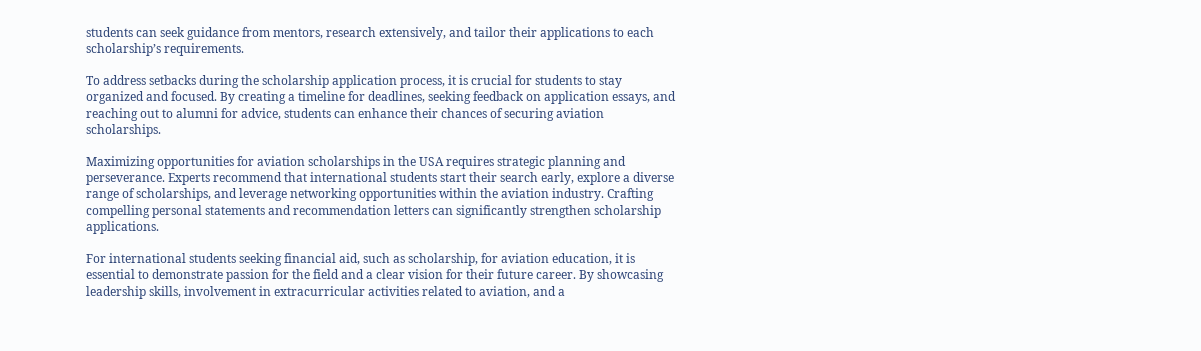students can seek guidance from mentors, research extensively, and tailor their applications to each scholarship’s requirements.

To address setbacks during the scholarship application process, it is crucial for students to stay organized and focused. By creating a timeline for deadlines, seeking feedback on application essays, and reaching out to alumni for advice, students can enhance their chances of securing aviation scholarships.

Maximizing opportunities for aviation scholarships in the USA requires strategic planning and perseverance. Experts recommend that international students start their search early, explore a diverse range of scholarships, and leverage networking opportunities within the aviation industry. Crafting compelling personal statements and recommendation letters can significantly strengthen scholarship applications.

For international students seeking financial aid, such as scholarship, for aviation education, it is essential to demonstrate passion for the field and a clear vision for their future career. By showcasing leadership skills, involvement in extracurricular activities related to aviation, and a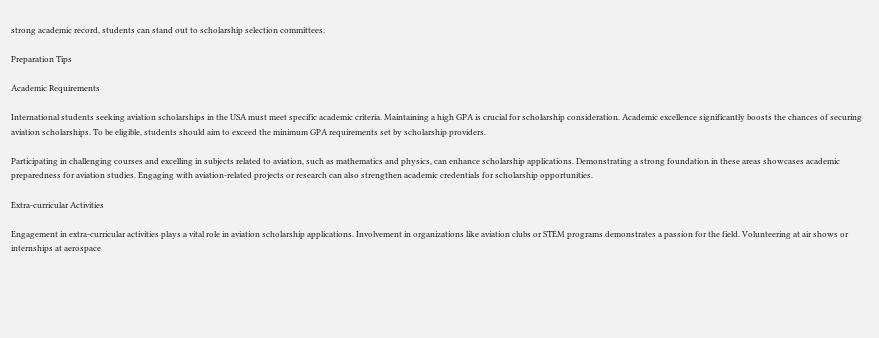strong academic record, students can stand out to scholarship selection committees.

Preparation Tips

Academic Requirements

International students seeking aviation scholarships in the USA must meet specific academic criteria. Maintaining a high GPA is crucial for scholarship consideration. Academic excellence significantly boosts the chances of securing aviation scholarships. To be eligible, students should aim to exceed the minimum GPA requirements set by scholarship providers.

Participating in challenging courses and excelling in subjects related to aviation, such as mathematics and physics, can enhance scholarship applications. Demonstrating a strong foundation in these areas showcases academic preparedness for aviation studies. Engaging with aviation-related projects or research can also strengthen academic credentials for scholarship opportunities.

Extra-curricular Activities

Engagement in extra-curricular activities plays a vital role in aviation scholarship applications. Involvement in organizations like aviation clubs or STEM programs demonstrates a passion for the field. Volunteering at air shows or internships at aerospace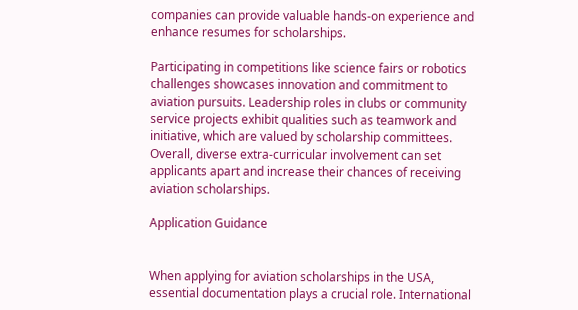companies can provide valuable hands-on experience and enhance resumes for scholarships.

Participating in competitions like science fairs or robotics challenges showcases innovation and commitment to aviation pursuits. Leadership roles in clubs or community service projects exhibit qualities such as teamwork and initiative, which are valued by scholarship committees. Overall, diverse extra-curricular involvement can set applicants apart and increase their chances of receiving aviation scholarships.

Application Guidance


When applying for aviation scholarships in the USA, essential documentation plays a crucial role. International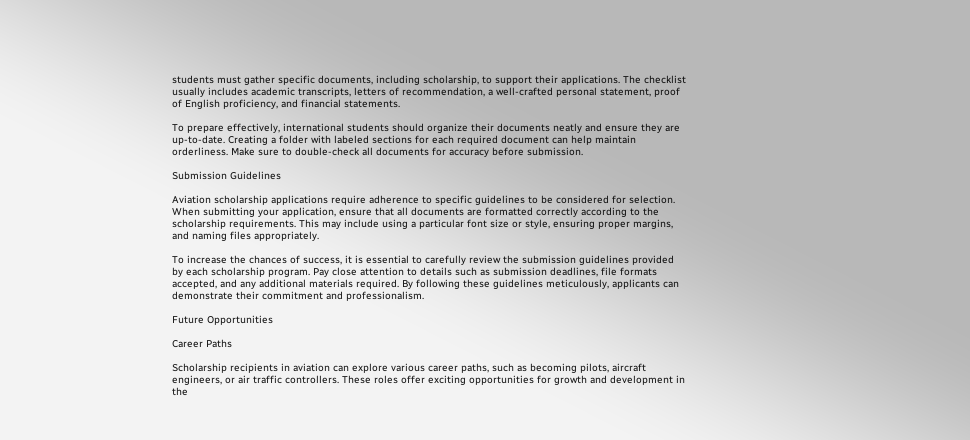students must gather specific documents, including scholarship, to support their applications. The checklist usually includes academic transcripts, letters of recommendation, a well-crafted personal statement, proof of English proficiency, and financial statements.

To prepare effectively, international students should organize their documents neatly and ensure they are up-to-date. Creating a folder with labeled sections for each required document can help maintain orderliness. Make sure to double-check all documents for accuracy before submission.

Submission Guidelines

Aviation scholarship applications require adherence to specific guidelines to be considered for selection. When submitting your application, ensure that all documents are formatted correctly according to the scholarship requirements. This may include using a particular font size or style, ensuring proper margins, and naming files appropriately.

To increase the chances of success, it is essential to carefully review the submission guidelines provided by each scholarship program. Pay close attention to details such as submission deadlines, file formats accepted, and any additional materials required. By following these guidelines meticulously, applicants can demonstrate their commitment and professionalism.

Future Opportunities

Career Paths

Scholarship recipients in aviation can explore various career paths, such as becoming pilots, aircraft engineers, or air traffic controllers. These roles offer exciting opportunities for growth and development in the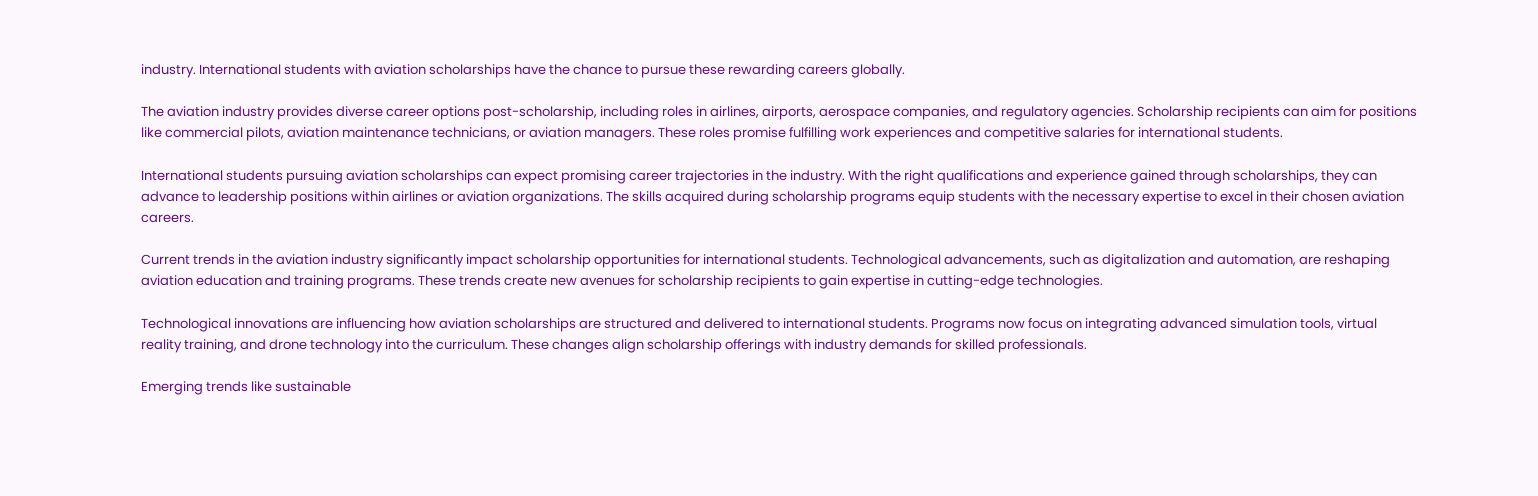industry. International students with aviation scholarships have the chance to pursue these rewarding careers globally.

The aviation industry provides diverse career options post-scholarship, including roles in airlines, airports, aerospace companies, and regulatory agencies. Scholarship recipients can aim for positions like commercial pilots, aviation maintenance technicians, or aviation managers. These roles promise fulfilling work experiences and competitive salaries for international students.

International students pursuing aviation scholarships can expect promising career trajectories in the industry. With the right qualifications and experience gained through scholarships, they can advance to leadership positions within airlines or aviation organizations. The skills acquired during scholarship programs equip students with the necessary expertise to excel in their chosen aviation careers.

Current trends in the aviation industry significantly impact scholarship opportunities for international students. Technological advancements, such as digitalization and automation, are reshaping aviation education and training programs. These trends create new avenues for scholarship recipients to gain expertise in cutting-edge technologies.

Technological innovations are influencing how aviation scholarships are structured and delivered to international students. Programs now focus on integrating advanced simulation tools, virtual reality training, and drone technology into the curriculum. These changes align scholarship offerings with industry demands for skilled professionals.

Emerging trends like sustainable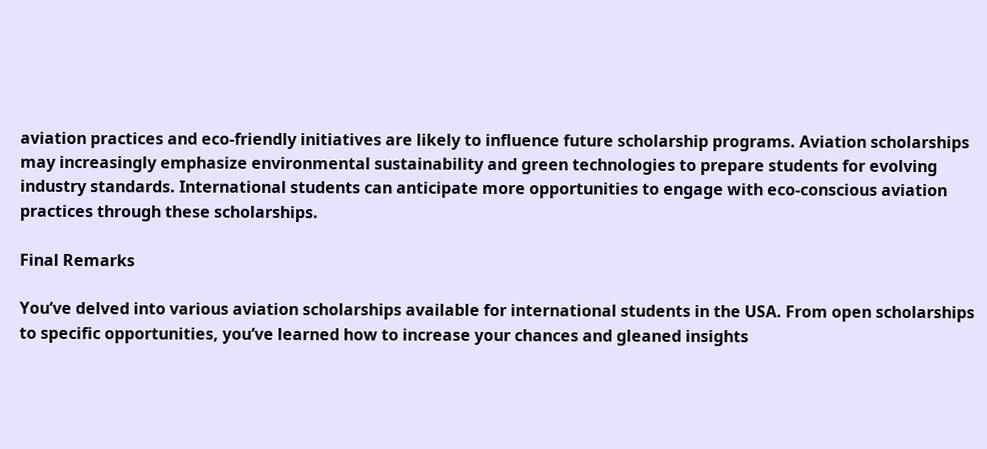aviation practices and eco-friendly initiatives are likely to influence future scholarship programs. Aviation scholarships may increasingly emphasize environmental sustainability and green technologies to prepare students for evolving industry standards. International students can anticipate more opportunities to engage with eco-conscious aviation practices through these scholarships.

Final Remarks

You’ve delved into various aviation scholarships available for international students in the USA. From open scholarships to specific opportunities, you’ve learned how to increase your chances and gleaned insights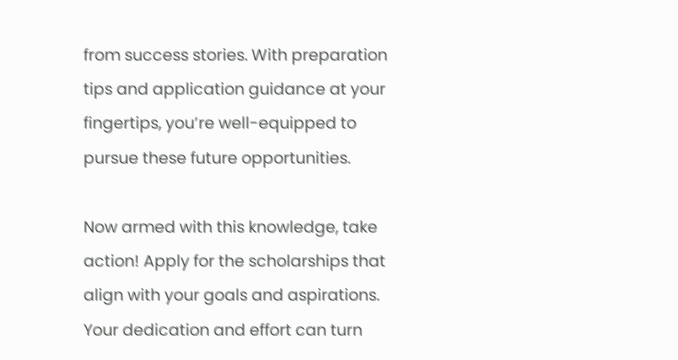from success stories. With preparation tips and application guidance at your fingertips, you’re well-equipped to pursue these future opportunities.

Now armed with this knowledge, take action! Apply for the scholarships that align with your goals and aspirations. Your dedication and effort can turn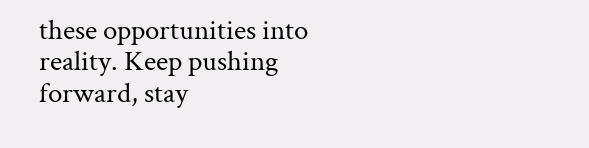these opportunities into reality. Keep pushing forward, stay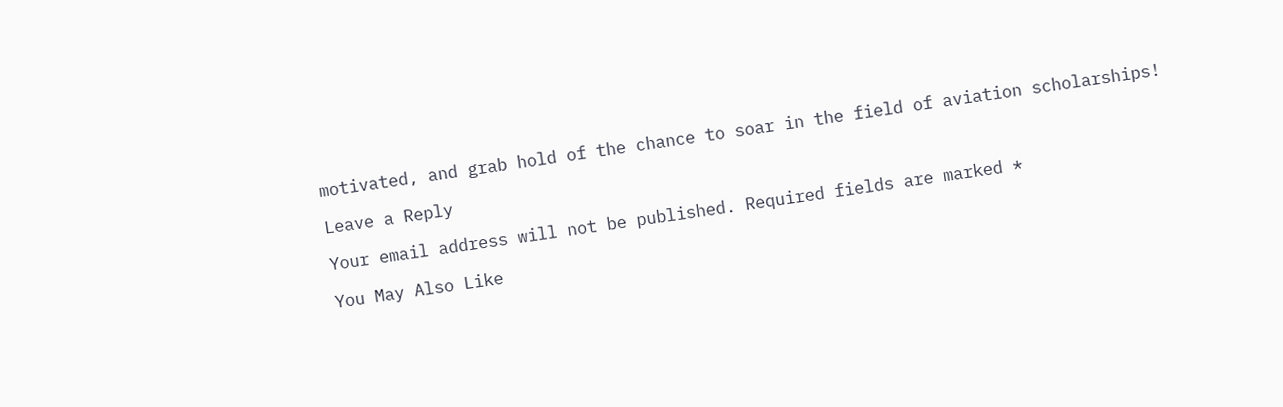motivated, and grab hold of the chance to soar in the field of aviation scholarships!

Leave a Reply

Your email address will not be published. Required fields are marked *

You May Also Like